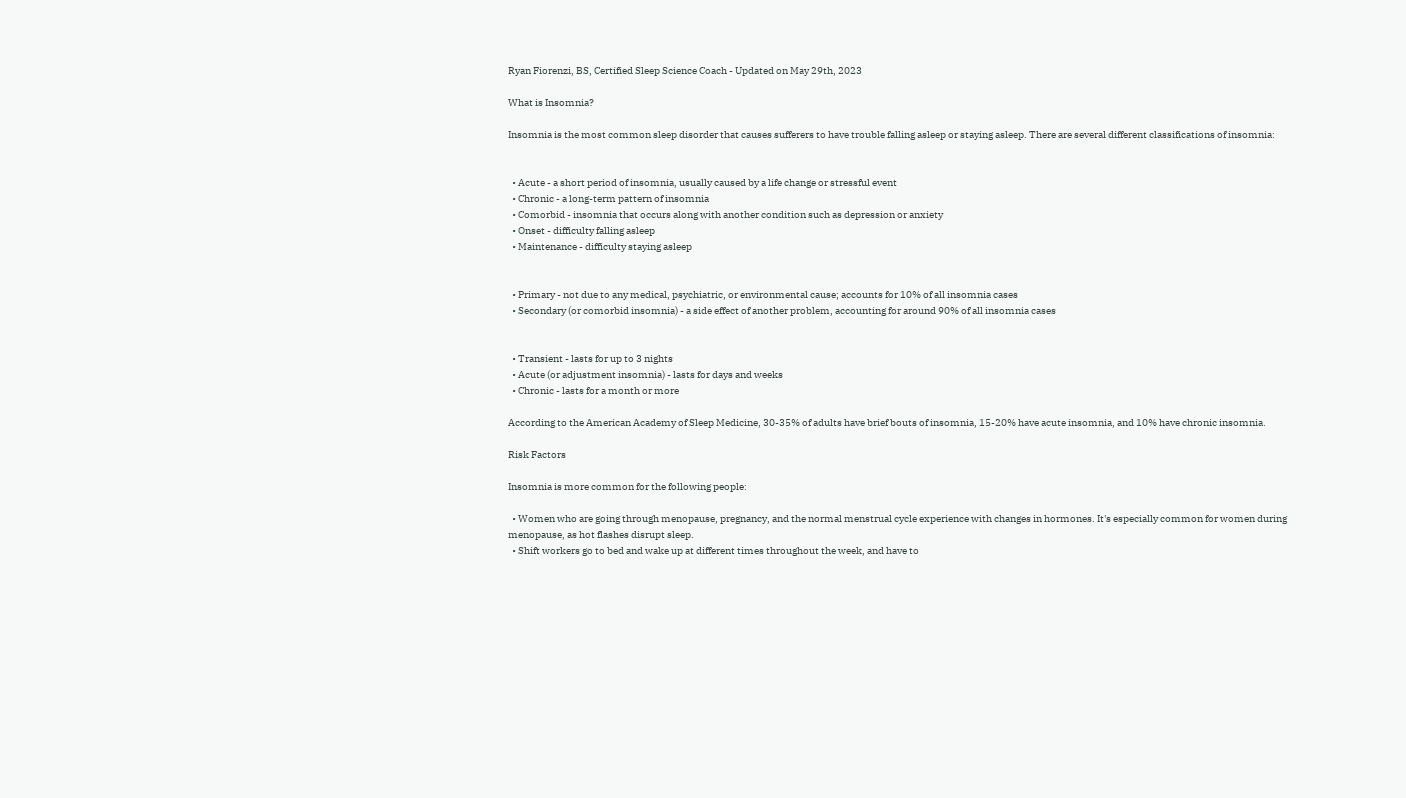Ryan Fiorenzi, BS, Certified Sleep Science Coach - Updated on May 29th, 2023

What is Insomnia?

Insomnia is the most common sleep disorder that causes sufferers to have trouble falling asleep or staying asleep. There are several different classifications of insomnia:


  • Acute - a short period of insomnia, usually caused by a life change or stressful event
  • Chronic - a long-term pattern of insomnia
  • Comorbid - insomnia that occurs along with another condition such as depression or anxiety
  • Onset - difficulty falling asleep
  • Maintenance - difficulty staying asleep


  • Primary - not due to any medical, psychiatric, or environmental cause; accounts for 10% of all insomnia cases
  • Secondary (or comorbid insomnia) - a side effect of another problem, accounting for around 90% of all insomnia cases


  • Transient - lasts for up to 3 nights
  • Acute (or adjustment insomnia) - lasts for days and weeks
  • Chronic - lasts for a month or more

According to the American Academy of Sleep Medicine, 30-35% of adults have brief bouts of insomnia, 15-20% have acute insomnia, and 10% have chronic insomnia.

Risk Factors

Insomnia is more common for the following people:

  • Women who are going through menopause, pregnancy, and the normal menstrual cycle experience with changes in hormones. It's especially common for women during menopause, as hot flashes disrupt sleep.
  • Shift workers go to bed and wake up at different times throughout the week, and have to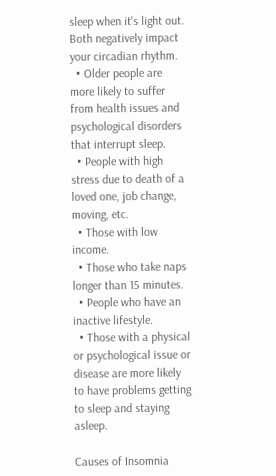sleep when it's light out. Both negatively impact your circadian rhythm.
  • Older people are more likely to suffer from health issues and psychological disorders that interrupt sleep.
  • People with high stress due to death of a loved one, job change, moving, etc.
  • Those with low income.
  • Those who take naps longer than 15 minutes.
  • People who have an inactive lifestyle.
  • Those with a physical or psychological issue or disease are more likely to have problems getting to sleep and staying asleep.

Causes of Insomnia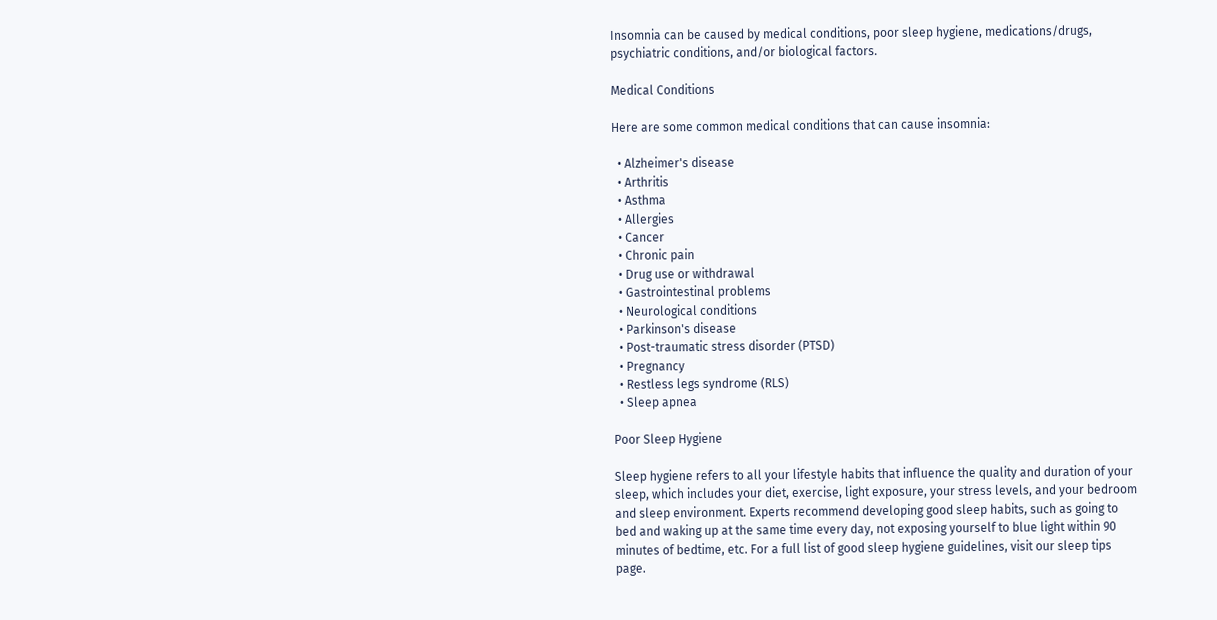Insomnia can be caused by medical conditions, poor sleep hygiene, medications/drugs, psychiatric conditions, and/or biological factors.

Medical Conditions

Here are some common medical conditions that can cause insomnia:

  • Alzheimer's disease
  • Arthritis
  • Asthma
  • Allergies
  • Cancer
  • Chronic pain
  • Drug use or withdrawal
  • Gastrointestinal problems
  • Neurological conditions
  • Parkinson's disease
  • Post-traumatic stress disorder (PTSD)
  • Pregnancy
  • Restless legs syndrome (RLS)
  • Sleep apnea

Poor Sleep Hygiene

Sleep hygiene refers to all your lifestyle habits that influence the quality and duration of your sleep, which includes your diet, exercise, light exposure, your stress levels, and your bedroom and sleep environment. Experts recommend developing good sleep habits, such as going to bed and waking up at the same time every day, not exposing yourself to blue light within 90 minutes of bedtime, etc. For a full list of good sleep hygiene guidelines, visit our sleep tips page.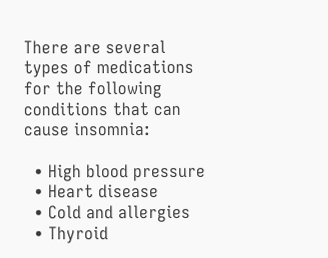There are several types of medications for the following conditions that can cause insomnia:

  • High blood pressure
  • Heart disease
  • Cold and allergies
  • Thyroid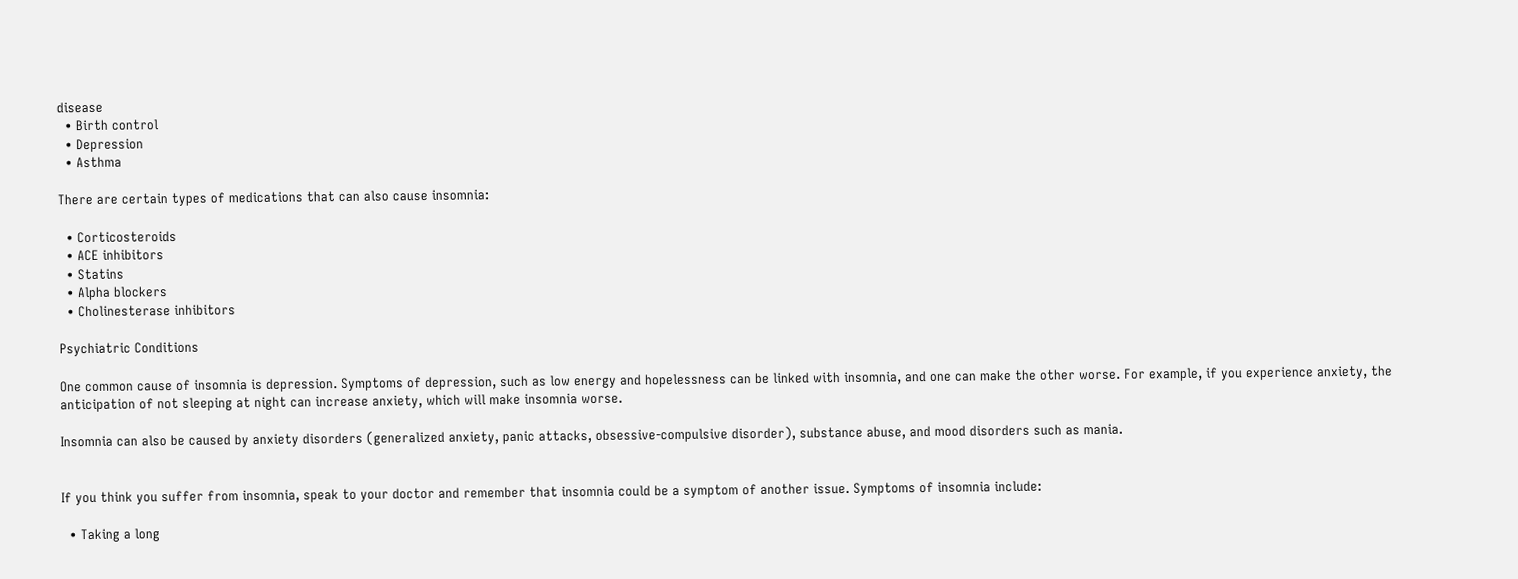disease
  • Birth control
  • Depression
  • Asthma

There are certain types of medications that can also cause insomnia:

  • Corticosteroids
  • ACE inhibitors
  • Statins
  • Alpha blockers
  • Cholinesterase inhibitors

Psychiatric Conditions

One common cause of insomnia is depression. Symptoms of depression, such as low energy and hopelessness can be linked with insomnia, and one can make the other worse. For example, if you experience anxiety, the anticipation of not sleeping at night can increase anxiety, which will make insomnia worse.

Insomnia can also be caused by anxiety disorders (generalized anxiety, panic attacks, obsessive-compulsive disorder), substance abuse, and mood disorders such as mania.


If you think you suffer from insomnia, speak to your doctor and remember that insomnia could be a symptom of another issue. Symptoms of insomnia include:

  • Taking a long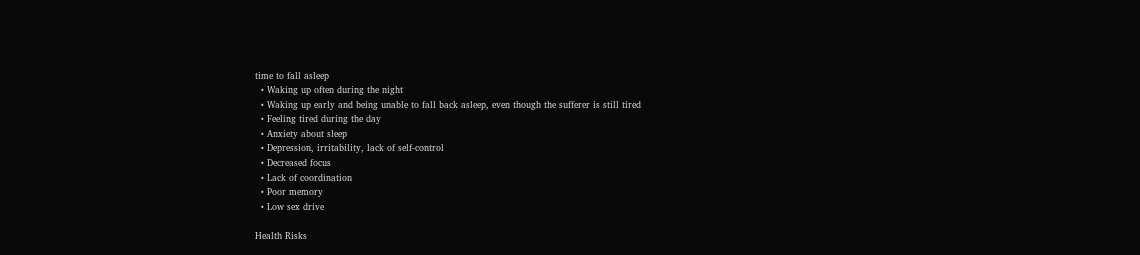time to fall asleep
  • Waking up often during the night
  • Waking up early and being unable to fall back asleep, even though the sufferer is still tired
  • Feeling tired during the day
  • Anxiety about sleep
  • Depression, irritability, lack of self-control
  • Decreased focus
  • Lack of coordination
  • Poor memory
  • Low sex drive

Health Risks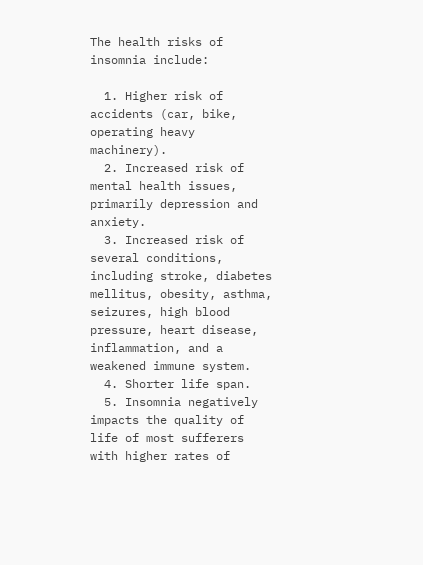The health risks of insomnia include:

  1. Higher risk of accidents (car, bike, operating heavy machinery).
  2. Increased risk of mental health issues, primarily depression and anxiety.
  3. Increased risk of several conditions, including stroke, diabetes mellitus, obesity, asthma, seizures, high blood pressure, heart disease, inflammation, and a weakened immune system.
  4. Shorter life span.
  5. Insomnia negatively impacts the quality of life of most sufferers with higher rates of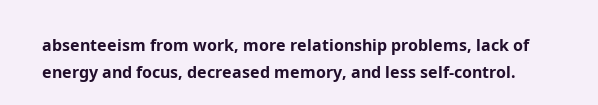absenteeism from work, more relationship problems, lack of energy and focus, decreased memory, and less self-control.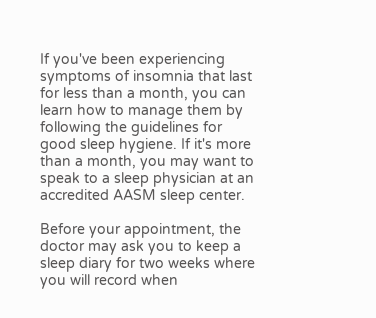If you've been experiencing symptoms of insomnia that last for less than a month, you can learn how to manage them by following the guidelines for good sleep hygiene. If it's more than a month, you may want to speak to a sleep physician at an accredited AASM sleep center.

Before your appointment, the doctor may ask you to keep a sleep diary for two weeks where you will record when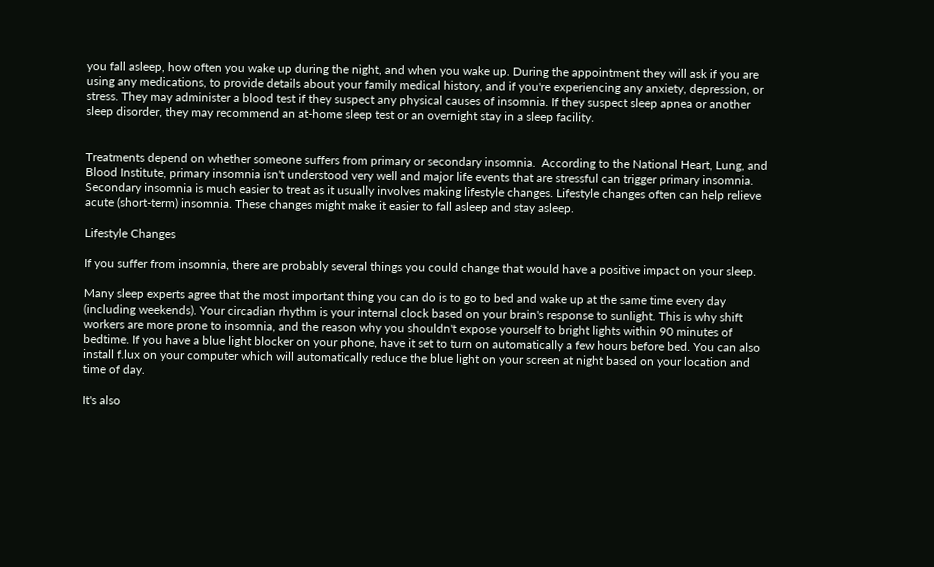you fall asleep, how often you wake up during the night, and when you wake up. During the appointment they will ask if you are using any medications, to provide details about your family medical history, and if you're experiencing any anxiety, depression, or stress. They may administer a blood test if they suspect any physical causes of insomnia. If they suspect sleep apnea or another sleep disorder, they may recommend an at-home sleep test or an overnight stay in a sleep facility.


Treatments depend on whether someone suffers from primary or secondary insomnia.  According to the National Heart, Lung, and Blood Institute, primary insomnia isn't understood very well and major life events that are stressful can trigger primary insomnia. Secondary insomnia is much easier to treat as it usually involves making lifestyle changes. Lifestyle changes often can help relieve acute (short-term) insomnia. These changes might make it easier to fall asleep and stay asleep.

Lifestyle Changes

If you suffer from insomnia, there are probably several things you could change that would have a positive impact on your sleep.

Many sleep experts agree that the most important thing you can do is to go to bed and wake up at the same time every day (including weekends). Your circadian rhythm is your internal clock based on your brain's response to sunlight. This is why shift workers are more prone to insomnia, and the reason why you shouldn't expose yourself to bright lights within 90 minutes of bedtime. If you have a blue light blocker on your phone, have it set to turn on automatically a few hours before bed. You can also install f.lux on your computer which will automatically reduce the blue light on your screen at night based on your location and time of day.

It's also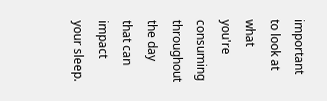important to look at what you're consuming throughout the day that can impact your sleep.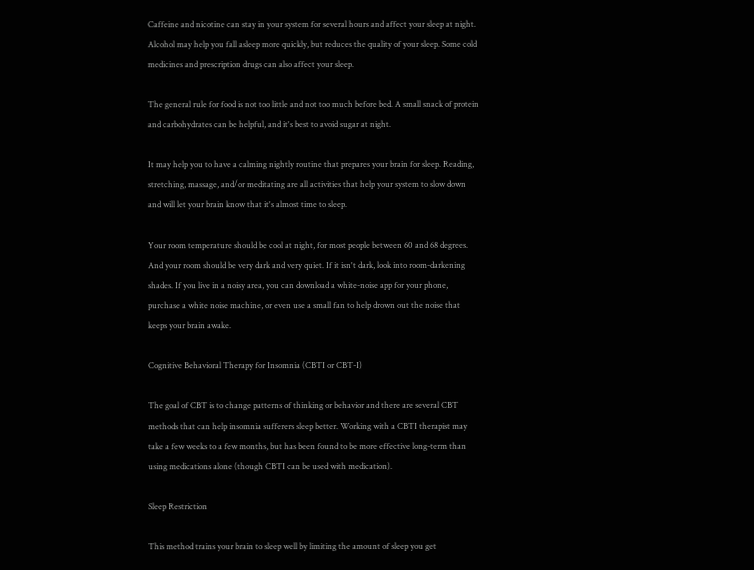Caffeine and nicotine can stay in your system for several hours and affect your sleep at night. Alcohol may help you fall asleep more quickly, but reduces the quality of your sleep. Some cold medicines and prescription drugs can also affect your sleep.

The general rule for food is not too little and not too much before bed. A small snack of protein and carbohydrates can be helpful, and it's best to avoid sugar at night.

It may help you to have a calming nightly routine that prepares your brain for sleep. Reading, stretching, massage, and/or meditating are all activities that help your system to slow down and will let your brain know that it's almost time to sleep.

Your room temperature should be cool at night, for most people between 60 and 68 degrees. And your room should be very dark and very quiet. If it isn't dark, look into room-darkening shades. If you live in a noisy area, you can download a white-noise app for your phone, purchase a white noise machine, or even use a small fan to help drown out the noise that keeps your brain awake.

Cognitive Behavioral Therapy for Insomnia (CBTI or CBT-I)

The goal of CBT is to change patterns of thinking or behavior and there are several CBT methods that can help insomnia sufferers sleep better. Working with a CBTI therapist may take a few weeks to a few months, but has been found to be more effective long-term than using medications alone (though CBTI can be used with medication).

Sleep Restriction

This method trains your brain to sleep well by limiting the amount of sleep you get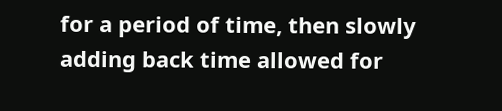for a period of time, then slowly adding back time allowed for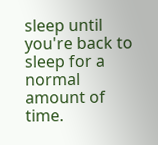sleep until you're back to sleep for a normal amount of time.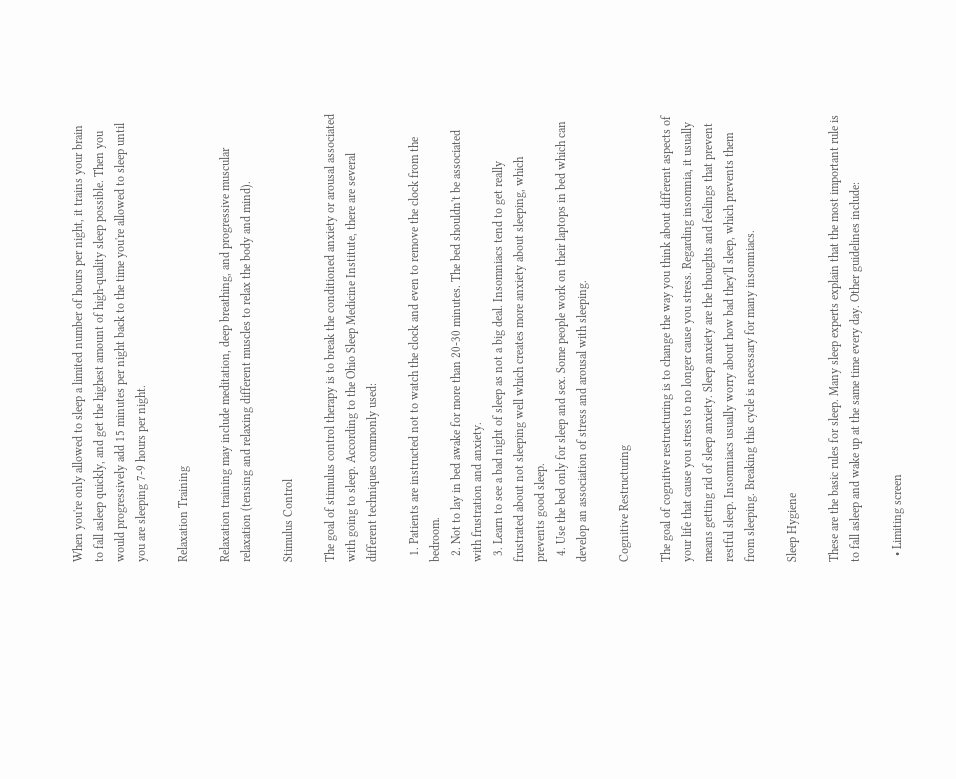When you're only allowed to sleep a limited number of hours per night, it trains your brain to fall asleep quickly, and get the highest amount of high-quality sleep possible. Then you would progressively add 15 minutes per night back to the time you're allowed to sleep until you are sleeping 7-9 hours per night.

Relaxation Training

Relaxation training may include meditation, deep breathing, and progressive muscular relaxation (tensing and relaxing different muscles to relax the body and mind).

Stimulus Control

The goal of stimulus control therapy is to break the conditioned anxiety or arousal associated with going to sleep. According to the Ohio Sleep Medicine Institute, there are several different techniques commonly used:

  1. Patients are instructed not to watch the clock and even to remove the clock from the bedroom.
  2. Not to lay in bed awake for more than 20-30 minutes. The bed shouldn't be associated with frustration and anxiety.
  3. Learn to see a bad night of sleep as not a big deal. Insomniacs tend to get really frustrated about not sleeping well which creates more anxiety about sleeping, which prevents good sleep.
  4. Use the bed only for sleep and sex. Some people work on their laptops in bed which can develop an association of stress and arousal with sleeping.

Cognitive Restructuring

The goal of cognitive restructuring is to change the way you think about different aspects of your life that cause you stress to no longer cause you stress. Regarding insomnia, it usually means getting rid of sleep anxiety. Sleep anxiety are the thoughts and feelings that prevent restful sleep. Insomniacs usually worry about how bad they'll sleep, which prevents them from sleeping. Breaking this cycle is necessary for many insomniacs.

Sleep Hygiene

These are the basic rules for sleep. Many sleep experts explain that the most important rule is to fall asleep and wake up at the same time every day. Other guidelines include:

  • Limiting screen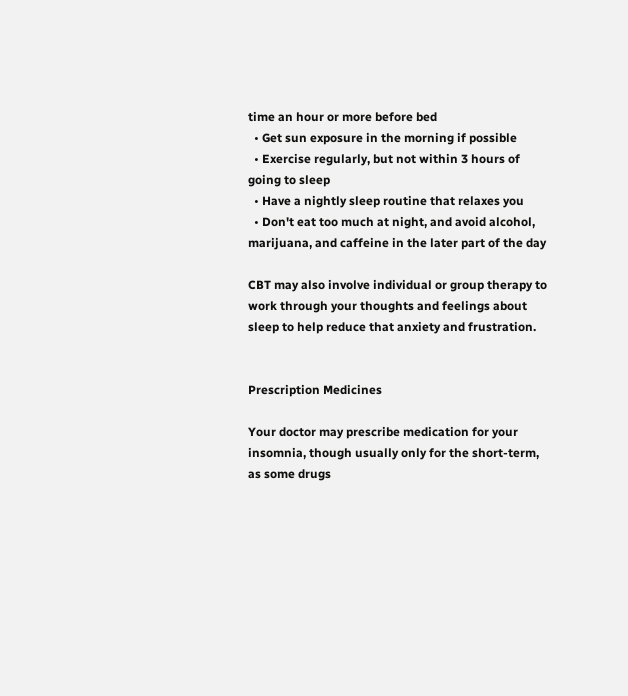time an hour or more before bed
  • Get sun exposure in the morning if possible
  • Exercise regularly, but not within 3 hours of going to sleep
  • Have a nightly sleep routine that relaxes you
  • Don't eat too much at night, and avoid alcohol, marijuana, and caffeine in the later part of the day

CBT may also involve individual or group therapy to work through your thoughts and feelings about sleep to help reduce that anxiety and frustration.


Prescription Medicines

Your doctor may prescribe medication for your insomnia, though usually only for the short-term, as some drugs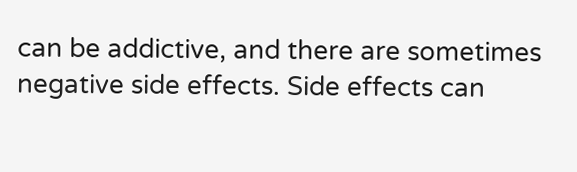can be addictive, and there are sometimes negative side effects. Side effects can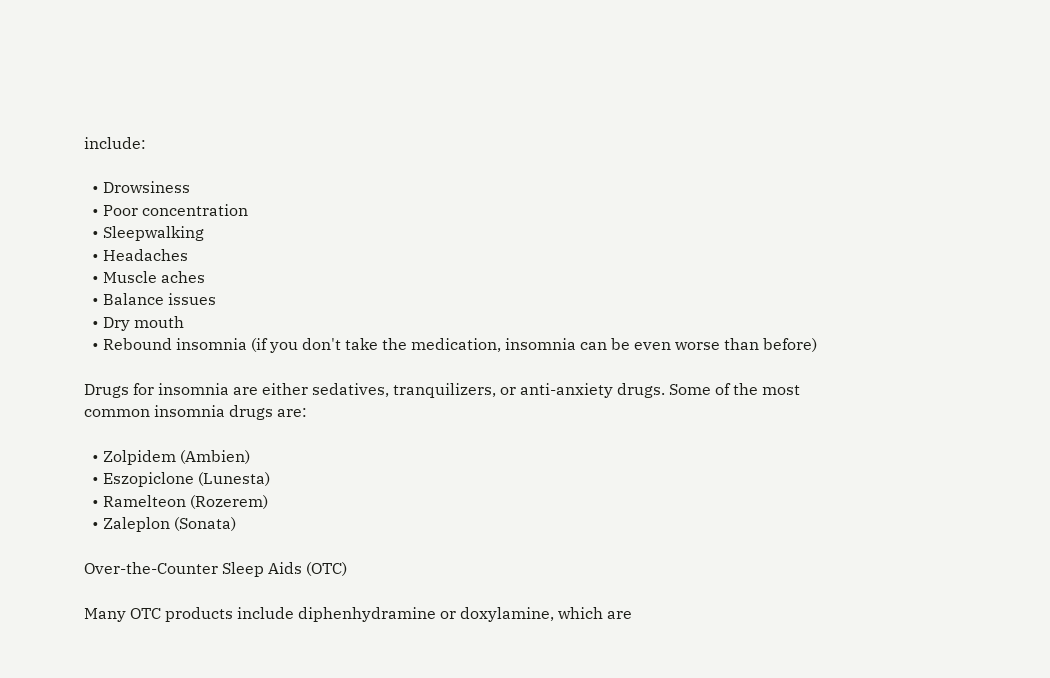include:

  • Drowsiness
  • Poor concentration
  • Sleepwalking
  • Headaches
  • Muscle aches
  • Balance issues
  • Dry mouth
  • Rebound insomnia (if you don't take the medication, insomnia can be even worse than before)

Drugs for insomnia are either sedatives, tranquilizers, or anti-anxiety drugs. Some of the most common insomnia drugs are:

  • Zolpidem (Ambien)
  • Eszopiclone (Lunesta)
  • Ramelteon (Rozerem)
  • Zaleplon (Sonata)

Over-the-Counter Sleep Aids (OTC)

Many OTC products include diphenhydramine or doxylamine, which are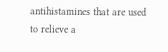antihistamines that are used to relieve a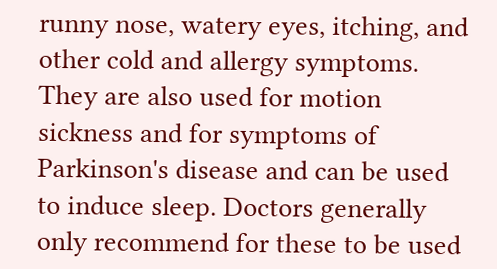runny nose, watery eyes, itching, and other cold and allergy symptoms. They are also used for motion sickness and for symptoms of Parkinson's disease and can be used to induce sleep. Doctors generally only recommend for these to be used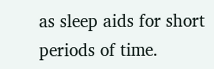as sleep aids for short periods of time.